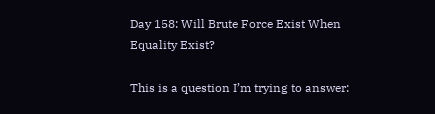Day 158: Will Brute Force Exist When Equality Exist?

This is a question I’m trying to answer: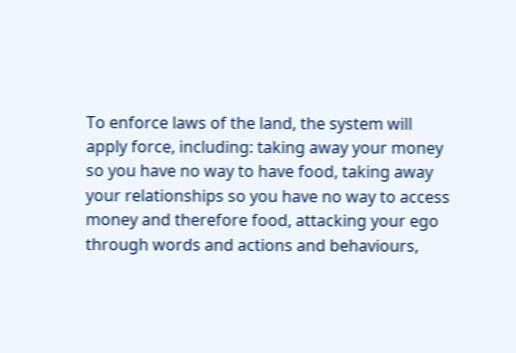To enforce laws of the land, the system will apply force, including: taking away your money so you have no way to have food, taking away your relationships so you have no way to access money and therefore food, attacking your ego through words and actions and behaviours,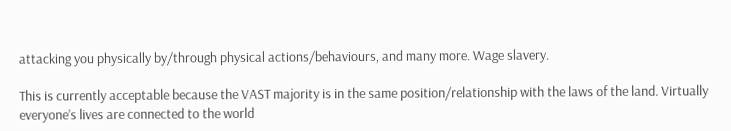attacking you physically by/through physical actions/behaviours, and many more. Wage slavery.

This is currently acceptable because the VAST majority is in the same position/relationship with the laws of the land. Virtually everyone’s lives are connected to the world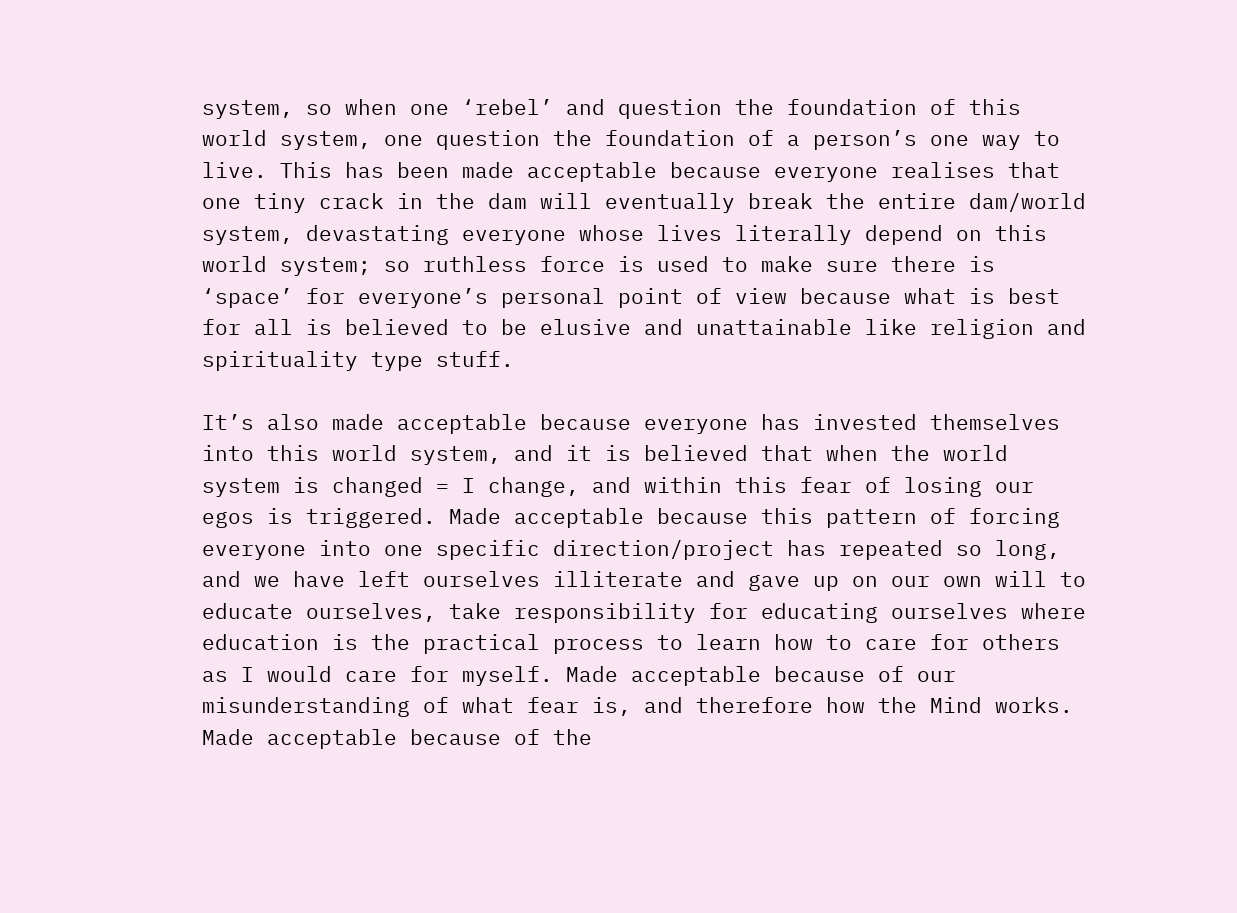system, so when one ‘rebel’ and question the foundation of this world system, one question the foundation of a person’s one way to live. This has been made acceptable because everyone realises that one tiny crack in the dam will eventually break the entire dam/world system, devastating everyone whose lives literally depend on this world system; so ruthless force is used to make sure there is ‘space’ for everyone’s personal point of view because what is best for all is believed to be elusive and unattainable like religion and spirituality type stuff.

It’s also made acceptable because everyone has invested themselves into this world system, and it is believed that when the world system is changed = I change, and within this fear of losing our egos is triggered. Made acceptable because this pattern of forcing everyone into one specific direction/project has repeated so long, and we have left ourselves illiterate and gave up on our own will to educate ourselves, take responsibility for educating ourselves where education is the practical process to learn how to care for others as I would care for myself. Made acceptable because of our misunderstanding of what fear is, and therefore how the Mind works. Made acceptable because of the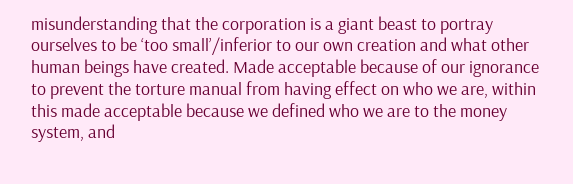misunderstanding that the corporation is a giant beast to portray ourselves to be ‘too small’/inferior to our own creation and what other human beings have created. Made acceptable because of our ignorance to prevent the torture manual from having effect on who we are, within this made acceptable because we defined who we are to the money system, and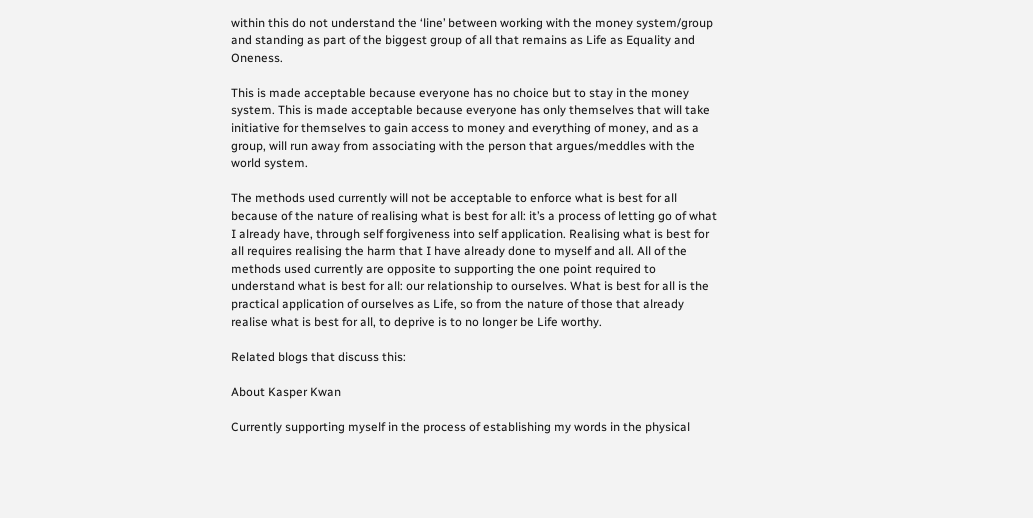within this do not understand the ‘line’ between working with the money system/group and standing as part of the biggest group of all that remains as Life as Equality and Oneness.

This is made acceptable because everyone has no choice but to stay in the money system. This is made acceptable because everyone has only themselves that will take initiative for themselves to gain access to money and everything of money, and as a group, will run away from associating with the person that argues/meddles with the world system.

The methods used currently will not be acceptable to enforce what is best for all because of the nature of realising what is best for all: it’s a process of letting go of what I already have, through self forgiveness into self application. Realising what is best for all requires realising the harm that I have already done to myself and all. All of the methods used currently are opposite to supporting the one point required to understand what is best for all: our relationship to ourselves. What is best for all is the practical application of ourselves as Life, so from the nature of those that already realise what is best for all, to deprive is to no longer be Life worthy.

Related blogs that discuss this:

About Kasper Kwan

Currently supporting myself in the process of establishing my words in the physical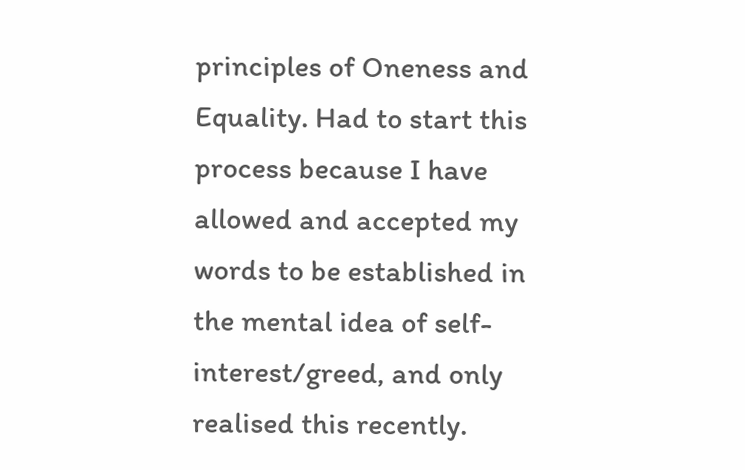principles of Oneness and Equality. Had to start this process because I have allowed and accepted my words to be established in the mental idea of self-interest/greed, and only realised this recently.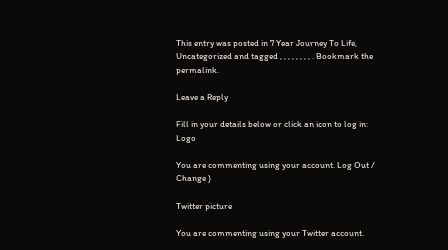This entry was posted in 7 Year Journey To Life, Uncategorized and tagged , , , , , , , , . Bookmark the permalink.

Leave a Reply

Fill in your details below or click an icon to log in: Logo

You are commenting using your account. Log Out / Change )

Twitter picture

You are commenting using your Twitter account.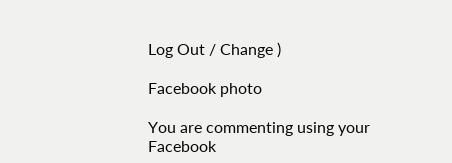Log Out / Change )

Facebook photo

You are commenting using your Facebook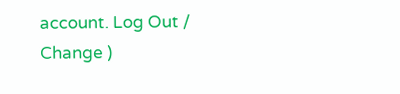account. Log Out / Change )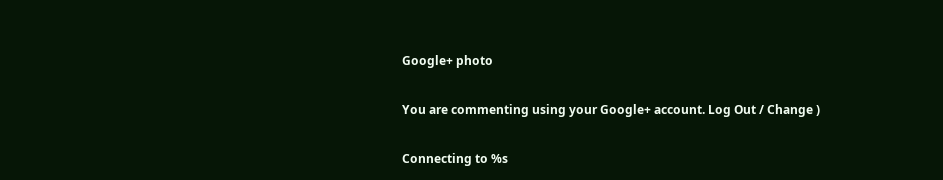Google+ photo

You are commenting using your Google+ account. Log Out / Change )

Connecting to %s